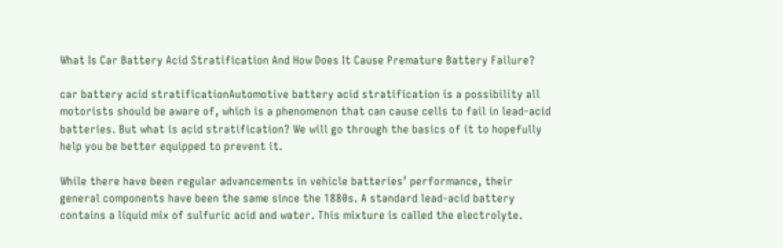What Is Car Battery Acid Stratification And How Does It Cause Premature Battery Failure?

car battery acid stratificationAutomotive battery acid stratification is a possibility all motorists should be aware of, which is a phenomenon that can cause cells to fail in lead-acid batteries. But what is acid stratification? We will go through the basics of it to hopefully help you be better equipped to prevent it.

While there have been regular advancements in vehicle batteries’ performance, their general components have been the same since the 1880s. A standard lead-acid battery contains a liquid mix of sulfuric acid and water. This mixture is called the electrolyte.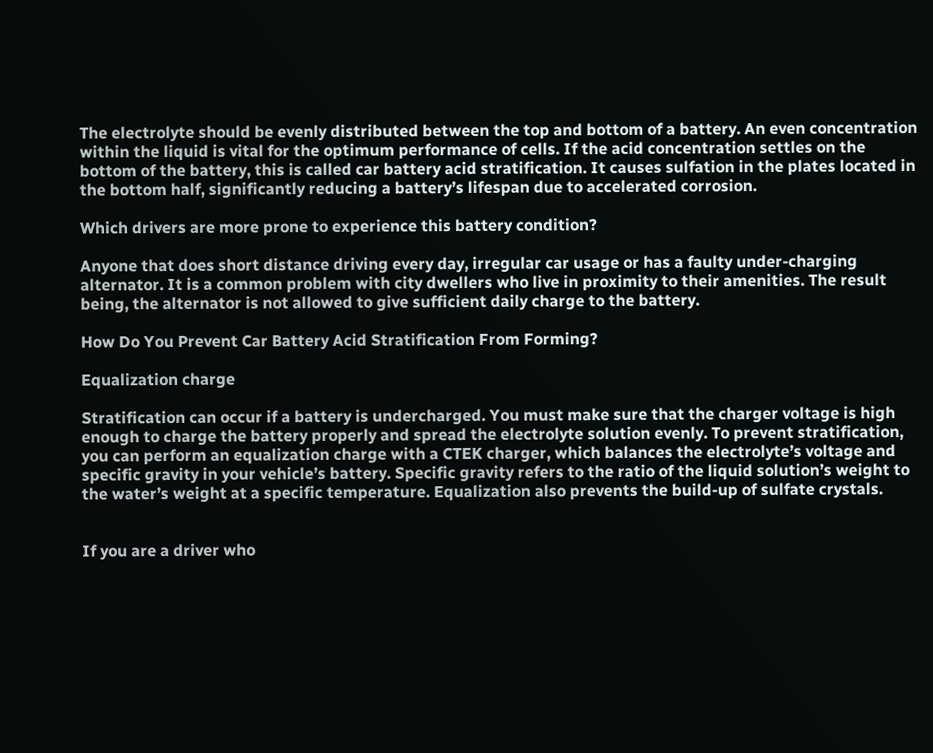The electrolyte should be evenly distributed between the top and bottom of a battery. An even concentration within the liquid is vital for the optimum performance of cells. If the acid concentration settles on the bottom of the battery, this is called car battery acid stratification. It causes sulfation in the plates located in the bottom half, significantly reducing a battery’s lifespan due to accelerated corrosion.

Which drivers are more prone to experience this battery condition?

Anyone that does short distance driving every day, irregular car usage or has a faulty under-charging alternator. It is a common problem with city dwellers who live in proximity to their amenities. The result being, the alternator is not allowed to give sufficient daily charge to the battery.

How Do You Prevent Car Battery Acid Stratification From Forming?

Equalization charge

Stratification can occur if a battery is undercharged. You must make sure that the charger voltage is high enough to charge the battery properly and spread the electrolyte solution evenly. To prevent stratification, you can perform an equalization charge with a CTEK charger, which balances the electrolyte’s voltage and specific gravity in your vehicle’s battery. Specific gravity refers to the ratio of the liquid solution’s weight to the water’s weight at a specific temperature. Equalization also prevents the build-up of sulfate crystals.


If you are a driver who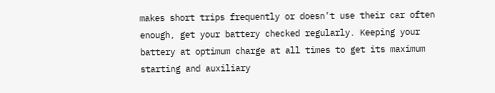makes short trips frequently or doesn’t use their car often enough, get your battery checked regularly. Keeping your battery at optimum charge at all times to get its maximum starting and auxiliary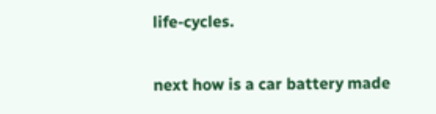life-cycles.

next how is a car battery made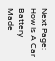Next Page: How Is A Car Battery Made